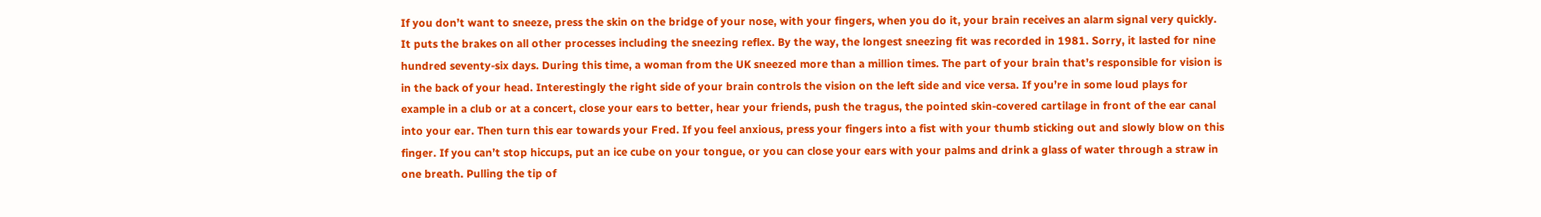If you don’t want to sneeze, press the skin on the bridge of your nose, with your fingers, when you do it, your brain receives an alarm signal very quickly. It puts the brakes on all other processes including the sneezing reflex. By the way, the longest sneezing fit was recorded in 1981. Sorry, it lasted for nine hundred seventy-six days. During this time, a woman from the UK sneezed more than a million times. The part of your brain that’s responsible for vision is in the back of your head. Interestingly the right side of your brain controls the vision on the left side and vice versa. If you’re in some loud plays for example in a club or at a concert, close your ears to better, hear your friends, push the tragus, the pointed skin-covered cartilage in front of the ear canal into your ear. Then turn this ear towards your Fred. If you feel anxious, press your fingers into a fist with your thumb sticking out and slowly blow on this finger. If you can’t stop hiccups, put an ice cube on your tongue, or you can close your ears with your palms and drink a glass of water through a straw in one breath. Pulling the tip of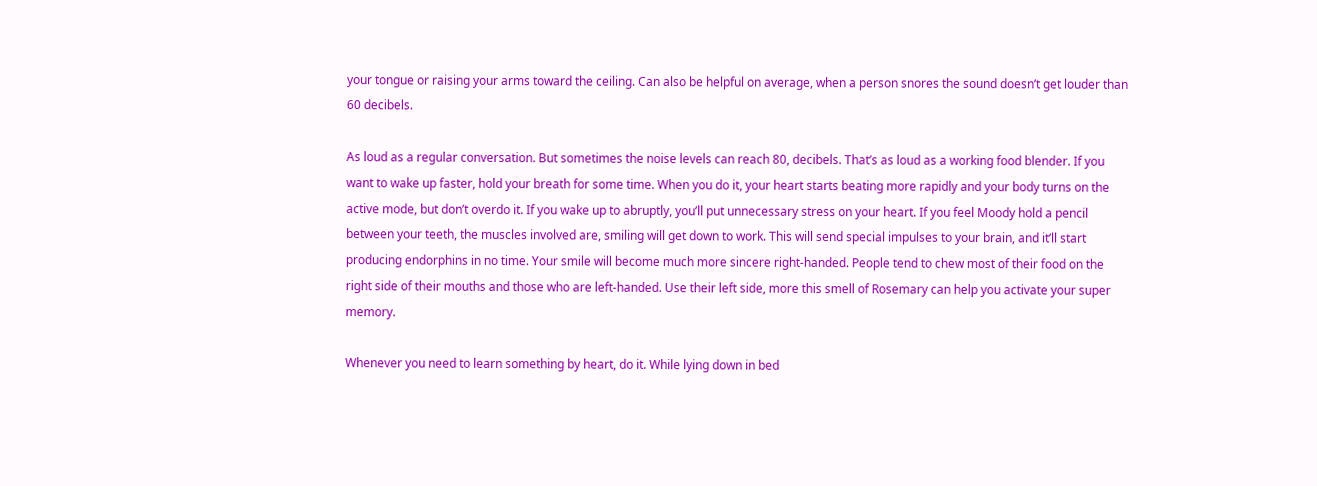your tongue or raising your arms toward the ceiling. Can also be helpful on average, when a person snores the sound doesn’t get louder than 60 decibels.

As loud as a regular conversation. But sometimes the noise levels can reach 80, decibels. That’s as loud as a working food blender. If you want to wake up faster, hold your breath for some time. When you do it, your heart starts beating more rapidly and your body turns on the active mode, but don’t overdo it. If you wake up to abruptly, you’ll put unnecessary stress on your heart. If you feel Moody hold a pencil between your teeth, the muscles involved are, smiling will get down to work. This will send special impulses to your brain, and it’ll start producing endorphins in no time. Your smile will become much more sincere right-handed. People tend to chew most of their food on the right side of their mouths and those who are left-handed. Use their left side, more this smell of Rosemary can help you activate your super memory.

Whenever you need to learn something by heart, do it. While lying down in bed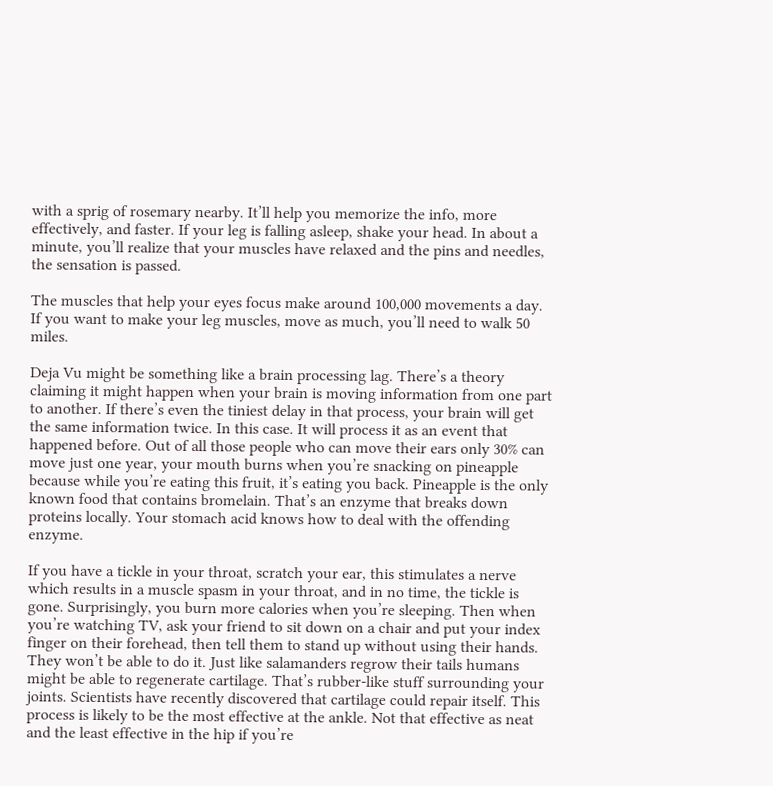with a sprig of rosemary nearby. It’ll help you memorize the info, more effectively, and faster. If your leg is falling asleep, shake your head. In about a minute, you’ll realize that your muscles have relaxed and the pins and needles, the sensation is passed.

The muscles that help your eyes focus make around 100,000 movements a day. If you want to make your leg muscles, move as much, you’ll need to walk 50 miles.

Deja Vu might be something like a brain processing lag. There’s a theory claiming it might happen when your brain is moving information from one part to another. If there’s even the tiniest delay in that process, your brain will get the same information twice. In this case. It will process it as an event that happened before. Out of all those people who can move their ears only 30% can move just one year, your mouth burns when you’re snacking on pineapple because while you’re eating this fruit, it’s eating you back. Pineapple is the only known food that contains bromelain. That’s an enzyme that breaks down proteins locally. Your stomach acid knows how to deal with the offending enzyme.

If you have a tickle in your throat, scratch your ear, this stimulates a nerve which results in a muscle spasm in your throat, and in no time, the tickle is gone. Surprisingly, you burn more calories when you’re sleeping. Then when you’re watching TV, ask your friend to sit down on a chair and put your index finger on their forehead, then tell them to stand up without using their hands. They won’t be able to do it. Just like salamanders regrow their tails humans might be able to regenerate cartilage. That’s rubber-like stuff surrounding your joints. Scientists have recently discovered that cartilage could repair itself. This process is likely to be the most effective at the ankle. Not that effective as neat and the least effective in the hip if you’re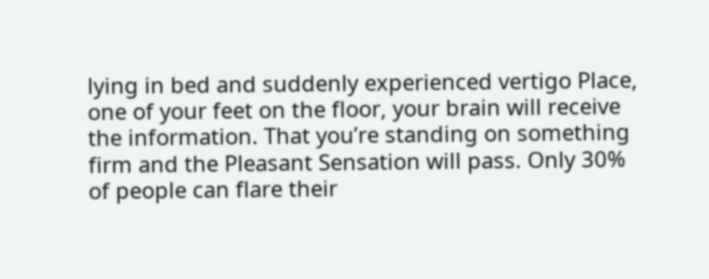lying in bed and suddenly experienced vertigo Place, one of your feet on the floor, your brain will receive the information. That you’re standing on something firm and the Pleasant Sensation will pass. Only 30% of people can flare their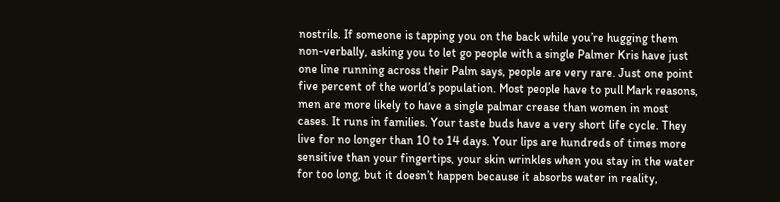nostrils. If someone is tapping you on the back while you’re hugging them non-verbally, asking you to let go people with a single Palmer Kris have just one line running across their Palm says, people are very rare. Just one point five percent of the world’s population. Most people have to pull Mark reasons, men are more likely to have a single palmar crease than women in most cases. It runs in families. Your taste buds have a very short life cycle. They live for no longer than 10 to 14 days. Your lips are hundreds of times more sensitive than your fingertips, your skin wrinkles when you stay in the water for too long, but it doesn’t happen because it absorbs water in reality,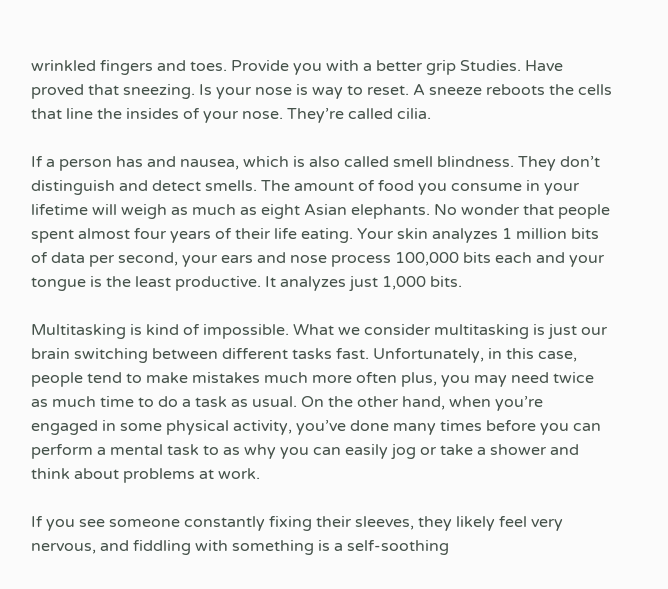wrinkled fingers and toes. Provide you with a better grip Studies. Have proved that sneezing. Is your nose is way to reset. A sneeze reboots the cells that line the insides of your nose. They’re called cilia.

If a person has and nausea, which is also called smell blindness. They don’t distinguish and detect smells. The amount of food you consume in your lifetime will weigh as much as eight Asian elephants. No wonder that people spent almost four years of their life eating. Your skin analyzes 1 million bits of data per second, your ears and nose process 100,000 bits each and your tongue is the least productive. It analyzes just 1,000 bits.

Multitasking is kind of impossible. What we consider multitasking is just our brain switching between different tasks fast. Unfortunately, in this case, people tend to make mistakes much more often plus, you may need twice as much time to do a task as usual. On the other hand, when you’re engaged in some physical activity, you’ve done many times before you can perform a mental task to as why you can easily jog or take a shower and think about problems at work.

If you see someone constantly fixing their sleeves, they likely feel very nervous, and fiddling with something is a self-soothing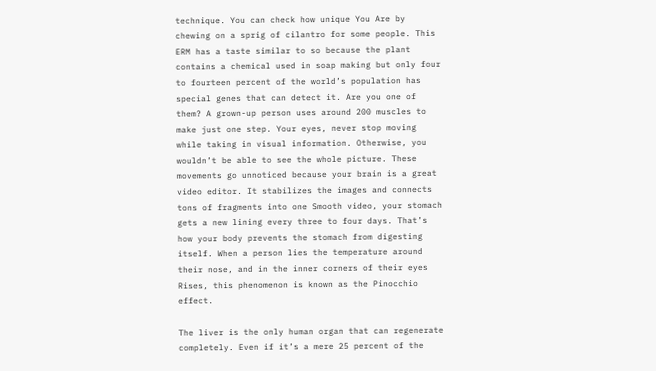technique. You can check how unique You Are by chewing on a sprig of cilantro for some people. This ERM has a taste similar to so because the plant contains a chemical used in soap making but only four to fourteen percent of the world’s population has special genes that can detect it. Are you one of them? A grown-up person uses around 200 muscles to make just one step. Your eyes, never stop moving while taking in visual information. Otherwise, you wouldn’t be able to see the whole picture. These movements go unnoticed because your brain is a great video editor. It stabilizes the images and connects tons of fragments into one Smooth video, your stomach gets a new lining every three to four days. That’s how your body prevents the stomach from digesting itself. When a person lies the temperature around their nose, and in the inner corners of their eyes Rises, this phenomenon is known as the Pinocchio effect.

The liver is the only human organ that can regenerate completely. Even if it’s a mere 25 percent of the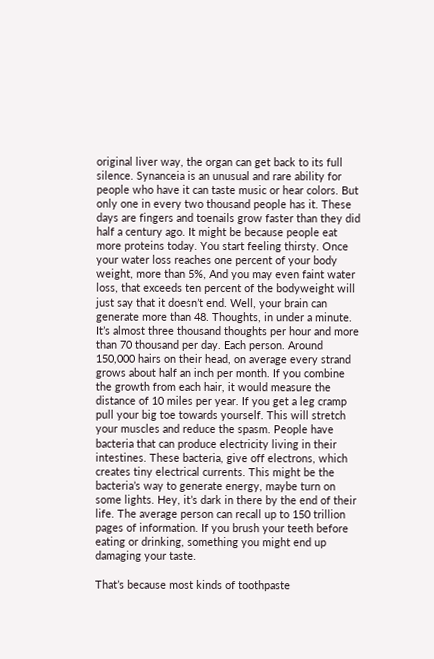original liver way, the organ can get back to its full silence. Synanceia is an unusual and rare ability for people who have it can taste music or hear colors. But only one in every two thousand people has it. These days are fingers and toenails grow faster than they did half a century ago. It might be because people eat more proteins today. You start feeling thirsty. Once your water loss reaches one percent of your body weight, more than 5%, And you may even faint water loss, that exceeds ten percent of the bodyweight will just say that it doesn’t end. Well, your brain can generate more than 48. Thoughts, in under a minute. It’s almost three thousand thoughts per hour and more than 70 thousand per day. Each person. Around 150,000 hairs on their head, on average every strand grows about half an inch per month. If you combine the growth from each hair, it would measure the distance of 10 miles per year. If you get a leg cramp pull your big toe towards yourself. This will stretch your muscles and reduce the spasm. People have bacteria that can produce electricity living in their intestines. These bacteria, give off electrons, which creates tiny electrical currents. This might be the bacteria’s way to generate energy, maybe turn on some lights. Hey, it’s dark in there by the end of their life. The average person can recall up to 150 trillion pages of information. If you brush your teeth before eating or drinking, something you might end up damaging your taste.

That’s because most kinds of toothpaste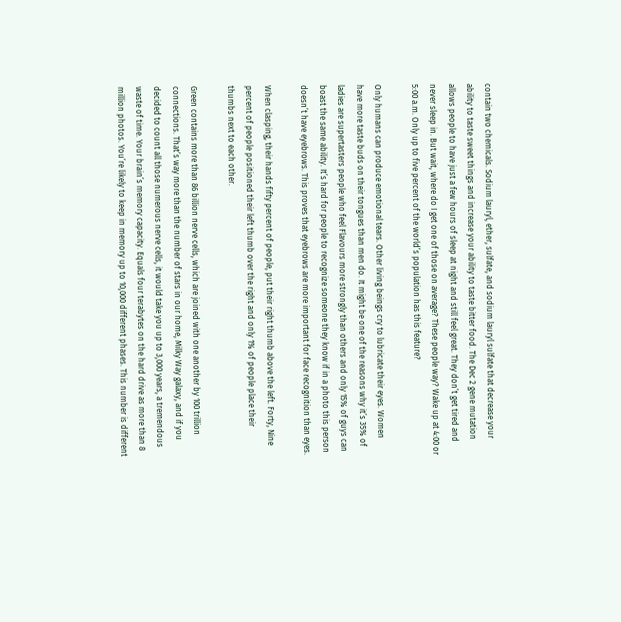contain two chemicals. Sodium lauryl, ether, sulfate, and sodium lauryl sulfate that decrease your ability to taste sweet things and increase your ability to taste bitter food. The Dec 2 gene mutation allows people to have just a few hours of sleep at night and still feel great. They don’t get tired and never sleep in. But wait, where do I get one of those on average? These people way? Wake up at 4:00 or 5:00 a.m. Only up to five percent of the world’s population has this feature?

Only humans can produce emotional tears. Other living beings cry to lubricate their eyes. Women have more taste buds on their tongues than men do. It might be one of the reasons why it’s 35% of ladies are supertasters people who feel Flavours more strongly than others and only 15% of guys can boast the same ability. It’s hard for people to recognize someone they know if in a photo this person doesn’t have eyebrows. This proves that eyebrows are more important for face recognition than eyes.

When clasping, their hands fifty percent of people, put their right thumb above the left. Forty, Nine percent of people positioned their left thumb over the right and only 1% of people place their thumbs next to each other.

Green contains more than 86 billion nerve cells, which are joined with one another by 100 trillion connections. That’s way more than the number of stars in our home, Milky Way galaxy, and if you decided to count all those numerous nerve cells, it would take you up to 3,000 years, a tremendous waste of time. Your brain’s memory capacity. Equals four terabytes on the hard drive as more than 8 million photos. You’re likely to keep in memory up to 10,000 different phases. This number is different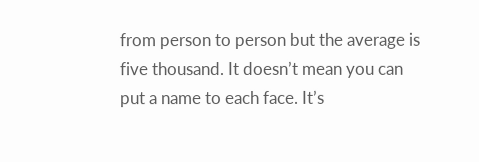from person to person but the average is five thousand. It doesn’t mean you can put a name to each face. It’s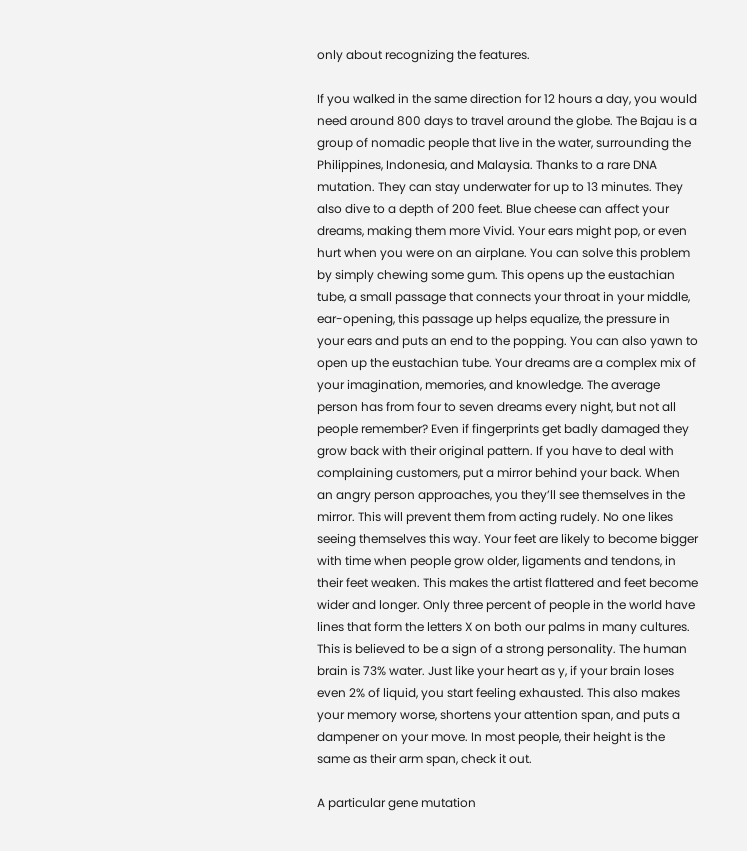only about recognizing the features.

If you walked in the same direction for 12 hours a day, you would need around 800 days to travel around the globe. The Bajau is a group of nomadic people that live in the water, surrounding the Philippines, Indonesia, and Malaysia. Thanks to a rare DNA mutation. They can stay underwater for up to 13 minutes. They also dive to a depth of 200 feet. Blue cheese can affect your dreams, making them more Vivid. Your ears might pop, or even hurt when you were on an airplane. You can solve this problem by simply chewing some gum. This opens up the eustachian tube, a small passage that connects your throat in your middle, ear-opening, this passage up helps equalize, the pressure in your ears and puts an end to the popping. You can also yawn to open up the eustachian tube. Your dreams are a complex mix of your imagination, memories, and knowledge. The average person has from four to seven dreams every night, but not all people remember? Even if fingerprints get badly damaged they grow back with their original pattern. If you have to deal with complaining customers, put a mirror behind your back. When an angry person approaches, you they’ll see themselves in the mirror. This will prevent them from acting rudely. No one likes seeing themselves this way. Your feet are likely to become bigger with time when people grow older, ligaments and tendons, in their feet weaken. This makes the artist flattered and feet become wider and longer. Only three percent of people in the world have lines that form the letters X on both our palms in many cultures. This is believed to be a sign of a strong personality. The human brain is 73% water. Just like your heart as y, if your brain loses even 2% of liquid, you start feeling exhausted. This also makes your memory worse, shortens your attention span, and puts a dampener on your move. In most people, their height is the same as their arm span, check it out.

A particular gene mutation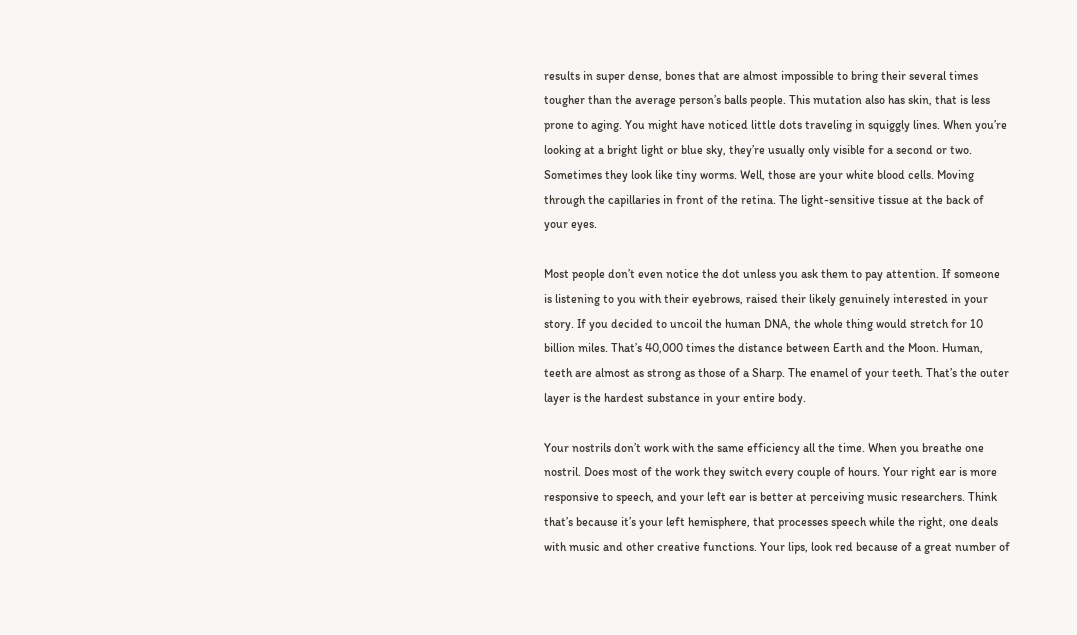results in super dense, bones that are almost impossible to bring their several times tougher than the average person’s balls people. This mutation also has skin, that is less prone to aging. You might have noticed little dots traveling in squiggly lines. When you’re looking at a bright light or blue sky, they’re usually only visible for a second or two. Sometimes they look like tiny worms. Well, those are your white blood cells. Moving through the capillaries in front of the retina. The light-sensitive tissue at the back of your eyes.

Most people don’t even notice the dot unless you ask them to pay attention. If someone is listening to you with their eyebrows, raised their likely genuinely interested in your story. If you decided to uncoil the human DNA, the whole thing would stretch for 10 billion miles. That’s 40,000 times the distance between Earth and the Moon. Human, teeth are almost as strong as those of a Sharp. The enamel of your teeth. That’s the outer layer is the hardest substance in your entire body.

Your nostrils don’t work with the same efficiency all the time. When you breathe one nostril. Does most of the work they switch every couple of hours. Your right ear is more responsive to speech, and your left ear is better at perceiving music researchers. Think that’s because it’s your left hemisphere, that processes speech while the right, one deals with music and other creative functions. Your lips, look red because of a great number of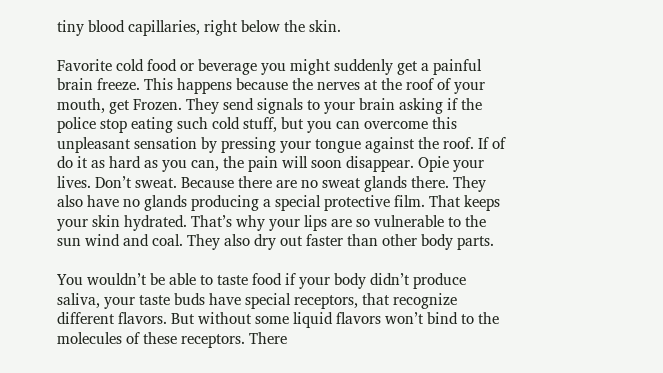tiny blood capillaries, right below the skin.

Favorite cold food or beverage you might suddenly get a painful brain freeze. This happens because the nerves at the roof of your mouth, get Frozen. They send signals to your brain asking if the police stop eating such cold stuff, but you can overcome this unpleasant sensation by pressing your tongue against the roof. If of do it as hard as you can, the pain will soon disappear. Opie your lives. Don’t sweat. Because there are no sweat glands there. They also have no glands producing a special protective film. That keeps your skin hydrated. That’s why your lips are so vulnerable to the sun wind and coal. They also dry out faster than other body parts.

You wouldn’t be able to taste food if your body didn’t produce saliva, your taste buds have special receptors, that recognize different flavors. But without some liquid flavors won’t bind to the molecules of these receptors. There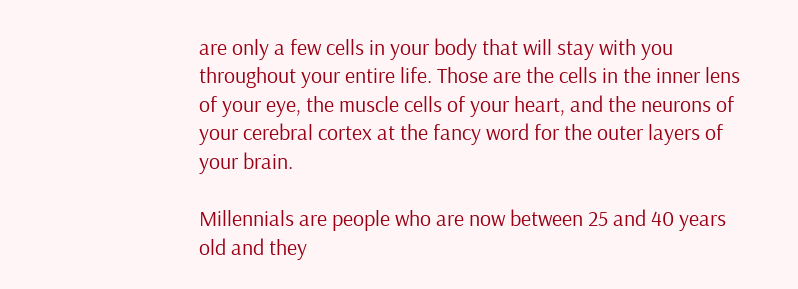are only a few cells in your body that will stay with you throughout your entire life. Those are the cells in the inner lens of your eye, the muscle cells of your heart, and the neurons of your cerebral cortex at the fancy word for the outer layers of your brain.

Millennials are people who are now between 25 and 40 years old and they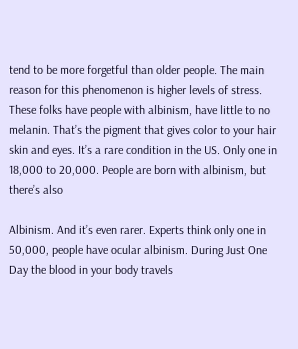tend to be more forgetful than older people. The main reason for this phenomenon is higher levels of stress. These folks have people with albinism, have little to no melanin. That’s the pigment that gives color to your hair skin and eyes. It’s a rare condition in the US. Only one in 18,000 to 20,000. People are born with albinism, but there’s also

Albinism. And it’s even rarer. Experts think only one in 50,000, people have ocular albinism. During Just One Day the blood in your body travels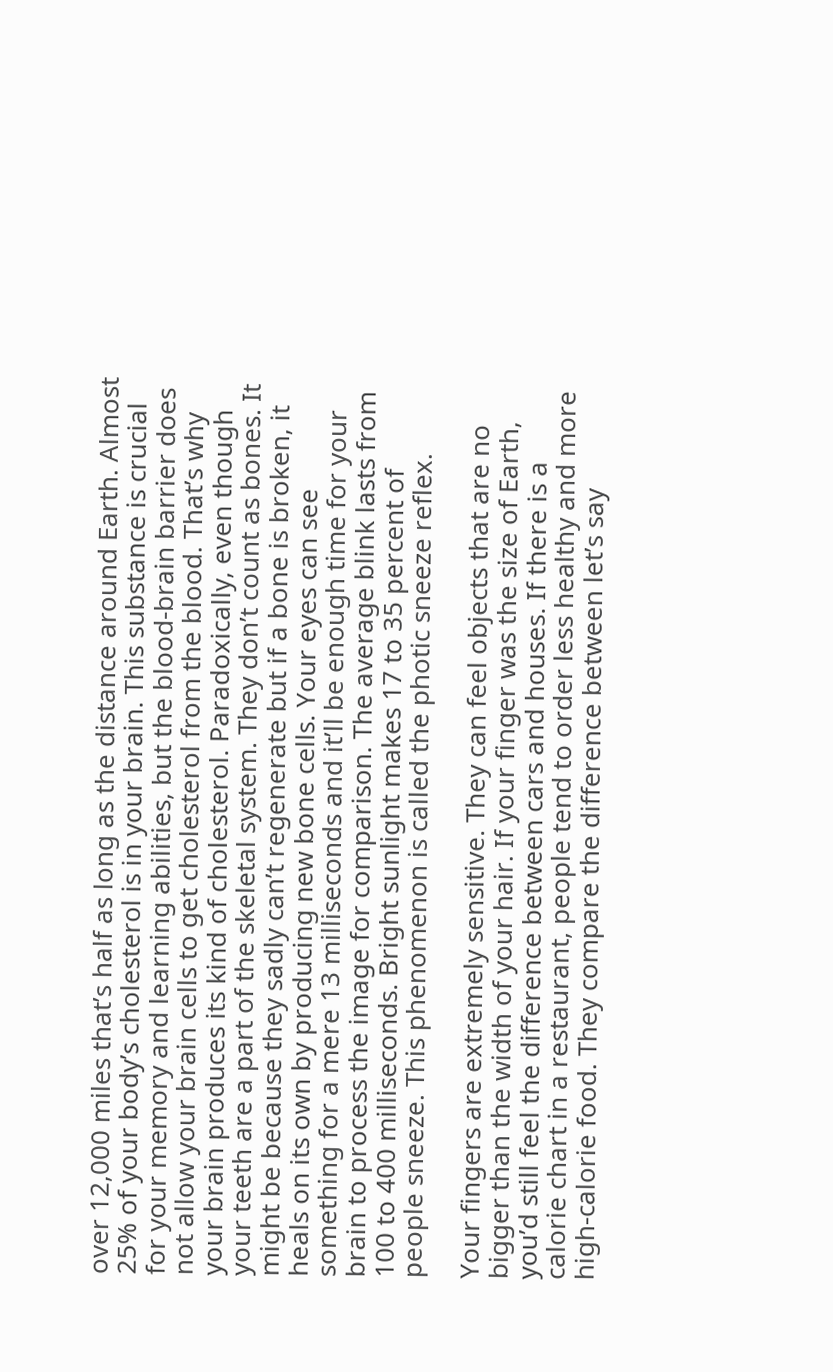over 12,000 miles that’s half as long as the distance around Earth. Almost 25% of your body’s cholesterol is in your brain. This substance is crucial for your memory and learning abilities, but the blood-brain barrier does not allow your brain cells to get cholesterol from the blood. That’s why your brain produces its kind of cholesterol. Paradoxically, even though your teeth are a part of the skeletal system. They don’t count as bones. It might be because they sadly can’t regenerate but if a bone is broken, it heals on its own by producing new bone cells. Your eyes can see something for a mere 13 milliseconds and it’ll be enough time for your brain to process the image for comparison. The average blink lasts from 100 to 400 milliseconds. Bright sunlight makes 17 to 35 percent of people sneeze. This phenomenon is called the photic sneeze reflex.

Your fingers are extremely sensitive. They can feel objects that are no bigger than the width of your hair. If your finger was the size of Earth, you’d still feel the difference between cars and houses. If there is a calorie chart in a restaurant, people tend to order less healthy and more high-calorie food. They compare the difference between let’s say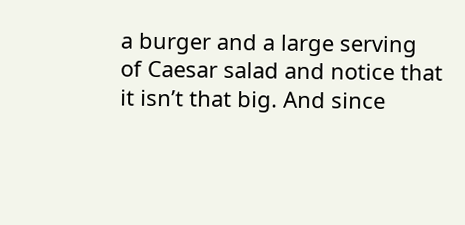a burger and a large serving of Caesar salad and notice that it isn’t that big. And since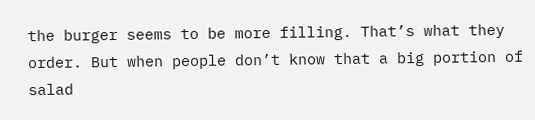the burger seems to be more filling. That’s what they order. But when people don’t know that a big portion of salad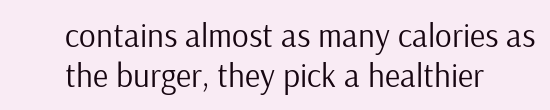contains almost as many calories as the burger, they pick a healthier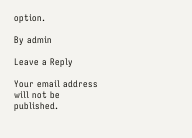option.

By admin

Leave a Reply

Your email address will not be published.